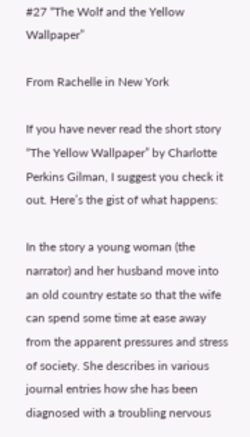#27 “The Wolf and the Yellow Wallpaper”

From Rachelle in New York

If you have never read the short story “The Yellow Wallpaper” by Charlotte Perkins Gilman, I suggest you check it out. Here’s the gist of what happens:

In the story a young woman (the narrator) and her husband move into an old country estate so that the wife can spend some time at ease away from the apparent pressures and stress of society. She describes in various journal entries how she has been diagnosed with a troubling nervous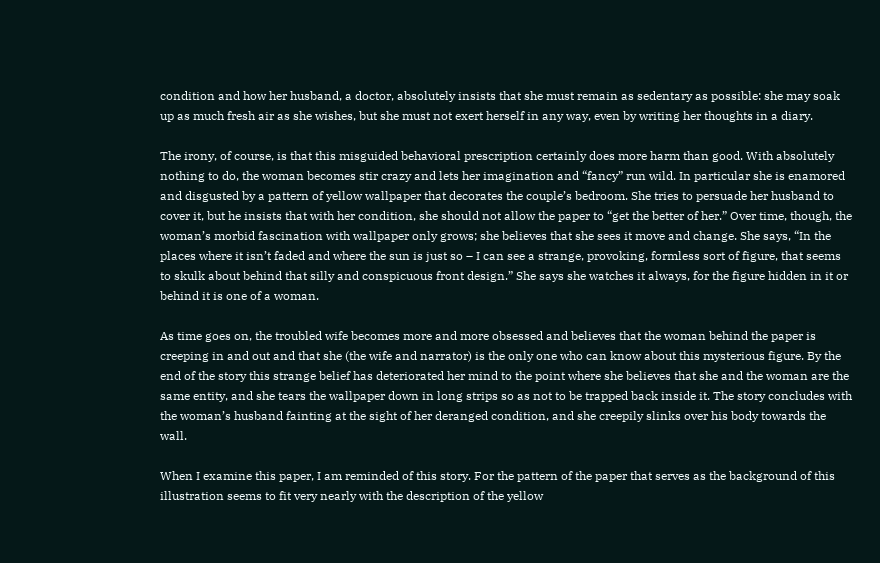condition and how her husband, a doctor, absolutely insists that she must remain as sedentary as possible: she may soak up as much fresh air as she wishes, but she must not exert herself in any way, even by writing her thoughts in a diary.

The irony, of course, is that this misguided behavioral prescription certainly does more harm than good. With absolutely nothing to do, the woman becomes stir crazy and lets her imagination and “fancy” run wild. In particular she is enamored and disgusted by a pattern of yellow wallpaper that decorates the couple’s bedroom. She tries to persuade her husband to cover it, but he insists that with her condition, she should not allow the paper to “get the better of her.” Over time, though, the woman’s morbid fascination with wallpaper only grows; she believes that she sees it move and change. She says, “In the places where it isn’t faded and where the sun is just so – I can see a strange, provoking, formless sort of figure, that seems to skulk about behind that silly and conspicuous front design.” She says she watches it always, for the figure hidden in it or behind it is one of a woman.

As time goes on, the troubled wife becomes more and more obsessed and believes that the woman behind the paper is creeping in and out and that she (the wife and narrator) is the only one who can know about this mysterious figure. By the end of the story this strange belief has deteriorated her mind to the point where she believes that she and the woman are the same entity, and she tears the wallpaper down in long strips so as not to be trapped back inside it. The story concludes with the woman’s husband fainting at the sight of her deranged condition, and she creepily slinks over his body towards the wall.

When I examine this paper, I am reminded of this story. For the pattern of the paper that serves as the background of this illustration seems to fit very nearly with the description of the yellow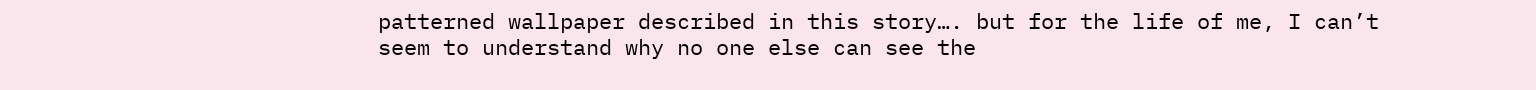patterned wallpaper described in this story…. but for the life of me, I can’t seem to understand why no one else can see the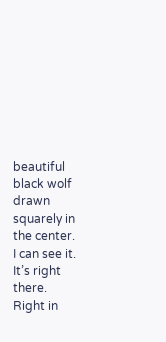beautiful black wolf drawn squarely in the center. I can see it. It’s right there. Right in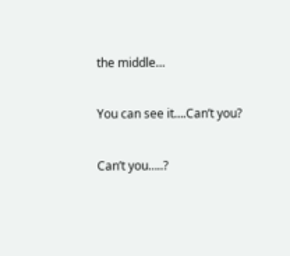the middle…

You can see it….Can’t you?

Can’t you…..?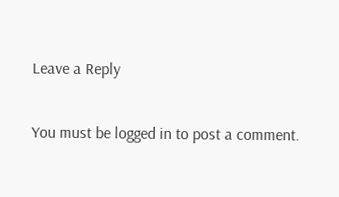Leave a Reply

You must be logged in to post a comment.